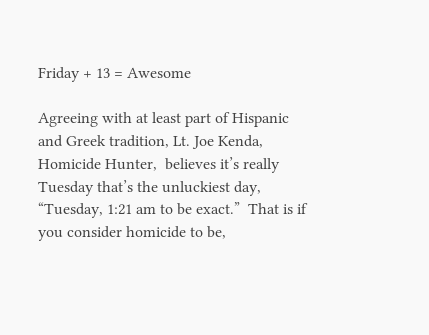Friday + 13 = Awesome

Agreeing with at least part of Hispanic and Greek tradition, Lt. Joe Kenda,  Homicide Hunter,  believes it’s really Tuesday that’s the unluckiest day,  “Tuesday, 1:21 am to be exact.”  That is if you consider homicide to be,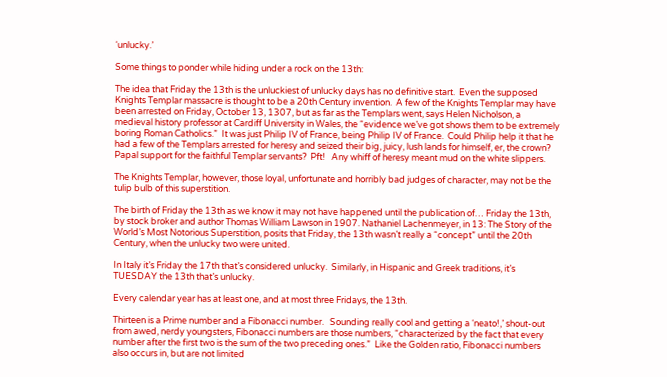‘unlucky.’

Some things to ponder while hiding under a rock on the 13th:

The idea that Friday the 13th is the unluckiest of unlucky days has no definitive start.  Even the supposed Knights Templar massacre is thought to be a 20th Century invention.  A few of the Knights Templar may have been arrested on Friday, October 13, 1307, but as far as the Templars went, says Helen Nicholson, a medieval history professor at Cardiff University in Wales, the “evidence we’ve got shows them to be extremely boring Roman Catholics.”  It was just Philip IV of France, being Philip IV of France.  Could Philip help it that he had a few of the Templars arrested for heresy and seized their big, juicy, lush lands for himself, er, the crown?    Papal support for the faithful Templar servants?  Pft!   Any whiff of heresy meant mud on the white slippers.

The Knights Templar, however, those loyal, unfortunate and horribly bad judges of character, may not be the tulip bulb of this superstition.

The birth of Friday the 13th as we know it may not have happened until the publication of… Friday the 13th, by stock broker and author Thomas William Lawson in 1907. Nathaniel Lachenmeyer, in 13: The Story of the World’s Most Notorious Superstition, posits that Friday, the 13th wasn’t really a “concept” until the 20th Century, when the unlucky two were united.

In Italy it’s Friday the 17th that’s considered unlucky.  Similarly, in Hispanic and Greek traditions, it’s TUESDAY the 13th that’s unlucky.

Every calendar year has at least one, and at most three Fridays, the 13th.

Thirteen is a Prime number and a Fibonacci number.   Sounding really cool and getting a ‘neato!,’ shout-out from awed, nerdy youngsters, Fibonacci numbers are those numbers, “characterized by the fact that every number after the first two is the sum of the two preceding ones.”  Like the Golden ratio, Fibonacci numbers also occurs in, but are not limited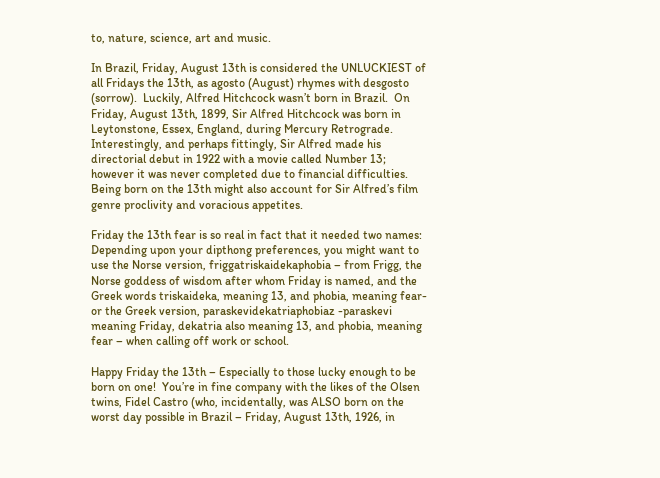to, nature, science, art and music.

In Brazil, Friday, August 13th is considered the UNLUCKIEST of all Fridays the 13th, as agosto (August) rhymes with desgosto (sorrow).  Luckily, Alfred Hitchcock wasn’t born in Brazil.  On Friday, August 13th, 1899, Sir Alfred Hitchcock was born in Leytonstone, Essex, England, during Mercury Retrograde.  Interestingly, and perhaps fittingly, Sir Alfred made his directorial debut in 1922 with a movie called Number 13; however it was never completed due to financial difficulties.  Being born on the 13th might also account for Sir Alfred’s film genre proclivity and voracious appetites.

Friday the 13th fear is so real in fact that it needed two names:  Depending upon your dipthong preferences, you might want to use the Norse version, friggatriskaidekaphobia – from Frigg, the Norse goddess of wisdom after whom Friday is named, and the Greek words triskaideka, meaning 13, and phobia, meaning fear- or the Greek version, paraskevidekatriaphobiaz -paraskevi meaning Friday, dekatria also meaning 13, and phobia, meaning fear – when calling off work or school.

Happy Friday the 13th – Especially to those lucky enough to be born on one!  You’re in fine company with the likes of the Olsen twins, Fidel Castro (who, incidentally, was ALSO born on the worst day possible in Brazil – Friday, August 13th, 1926, in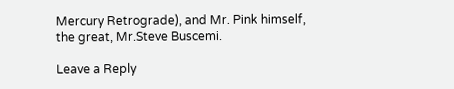Mercury Retrograde), and Mr. Pink himself, the great, Mr.Steve Buscemi.

Leave a Reply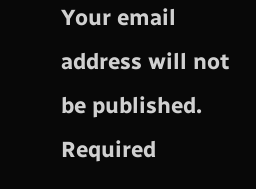Your email address will not be published. Required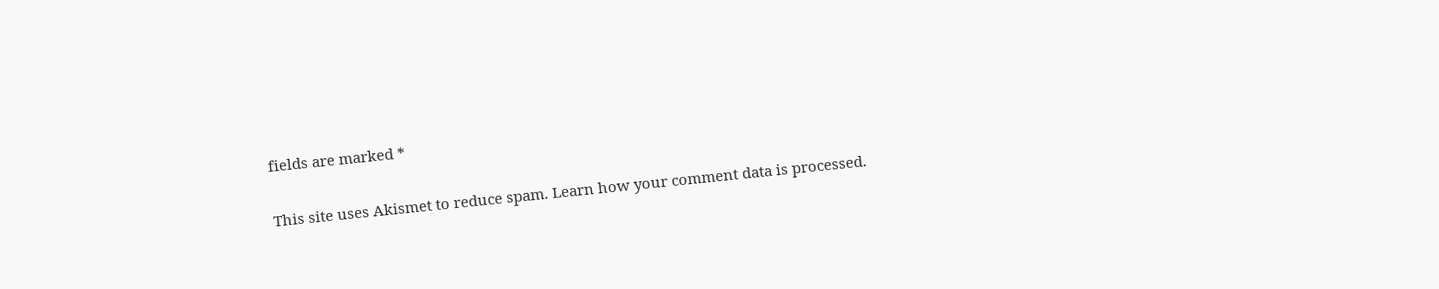fields are marked *

This site uses Akismet to reduce spam. Learn how your comment data is processed.